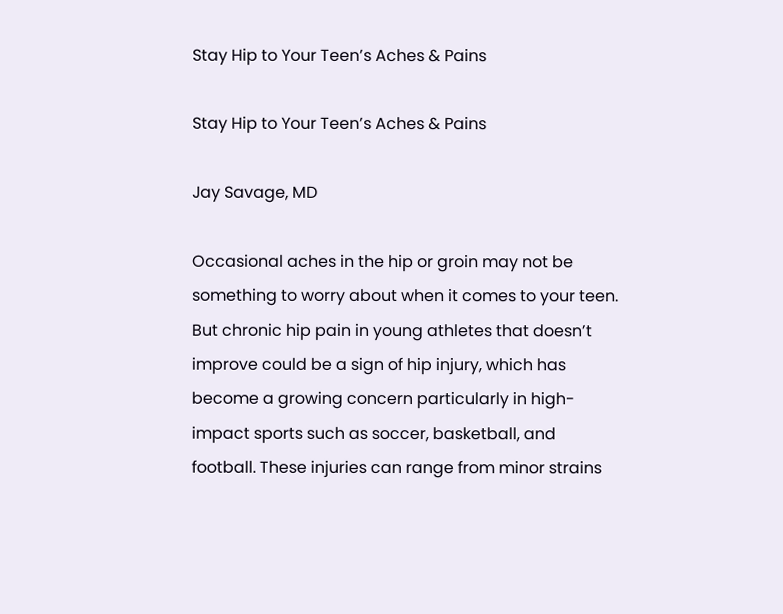Stay Hip to Your Teen’s Aches & Pains

Stay Hip to Your Teen’s Aches & Pains

Jay Savage, MD

Occasional aches in the hip or groin may not be something to worry about when it comes to your teen.   But chronic hip pain in young athletes that doesn’t improve could be a sign of hip injury, which has become a growing concern particularly in high-impact sports such as soccer, basketball, and football. These injuries can range from minor strains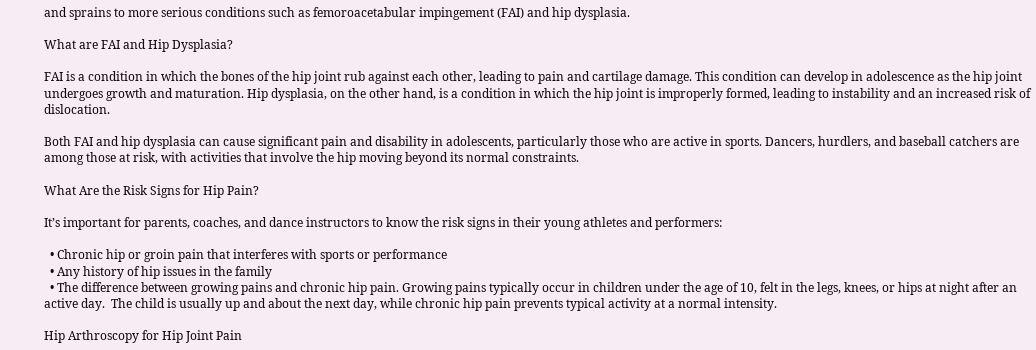and sprains to more serious conditions such as femoroacetabular impingement (FAI) and hip dysplasia.

What are FAI and Hip Dysplasia?

FAI is a condition in which the bones of the hip joint rub against each other, leading to pain and cartilage damage. This condition can develop in adolescence as the hip joint undergoes growth and maturation. Hip dysplasia, on the other hand, is a condition in which the hip joint is improperly formed, leading to instability and an increased risk of dislocation.

Both FAI and hip dysplasia can cause significant pain and disability in adolescents, particularly those who are active in sports. Dancers, hurdlers, and baseball catchers are among those at risk, with activities that involve the hip moving beyond its normal constraints.

What Are the Risk Signs for Hip Pain?

It’s important for parents, coaches, and dance instructors to know the risk signs in their young athletes and performers:

  • Chronic hip or groin pain that interferes with sports or performance
  • Any history of hip issues in the family
  • The difference between growing pains and chronic hip pain. Growing pains typically occur in children under the age of 10, felt in the legs, knees, or hips at night after an active day.  The child is usually up and about the next day, while chronic hip pain prevents typical activity at a normal intensity.

Hip Arthroscopy for Hip Joint Pain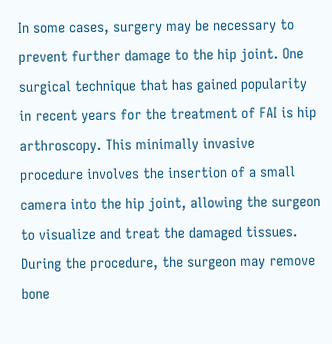In some cases, surgery may be necessary to prevent further damage to the hip joint. One surgical technique that has gained popularity in recent years for the treatment of FAI is hip arthroscopy. This minimally invasive procedure involves the insertion of a small camera into the hip joint, allowing the surgeon to visualize and treat the damaged tissues. During the procedure, the surgeon may remove bone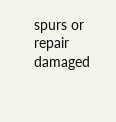spurs or repair damaged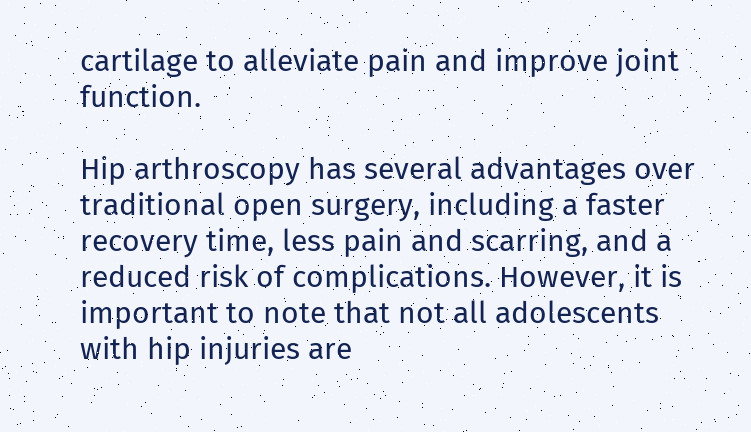cartilage to alleviate pain and improve joint function.

Hip arthroscopy has several advantages over traditional open surgery, including a faster recovery time, less pain and scarring, and a reduced risk of complications. However, it is important to note that not all adolescents with hip injuries are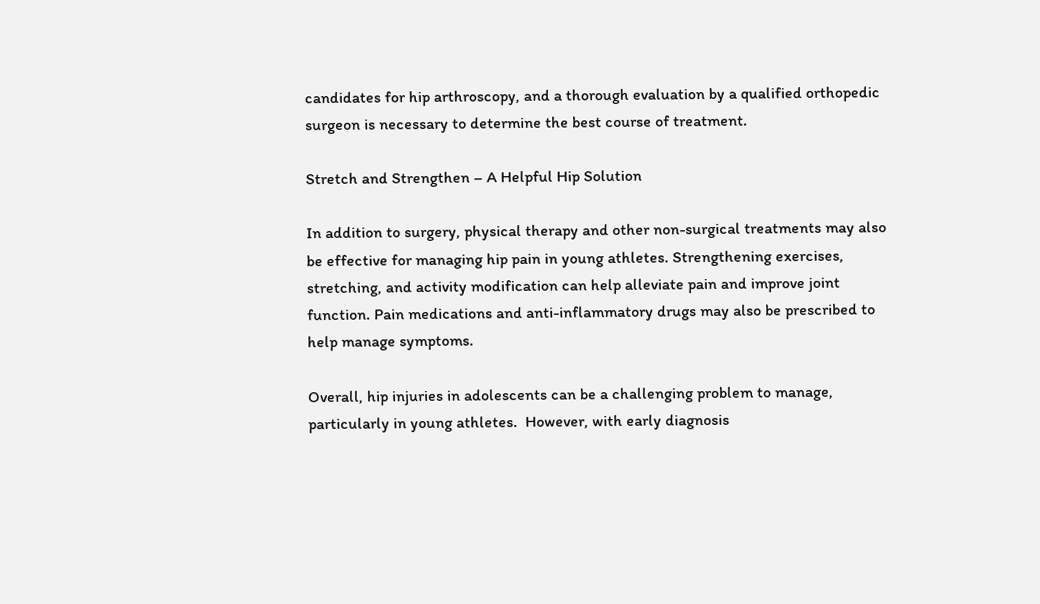candidates for hip arthroscopy, and a thorough evaluation by a qualified orthopedic surgeon is necessary to determine the best course of treatment.

Stretch and Strengthen – A Helpful Hip Solution

In addition to surgery, physical therapy and other non-surgical treatments may also be effective for managing hip pain in young athletes. Strengthening exercises, stretching, and activity modification can help alleviate pain and improve joint function. Pain medications and anti-inflammatory drugs may also be prescribed to help manage symptoms.

Overall, hip injuries in adolescents can be a challenging problem to manage, particularly in young athletes.  However, with early diagnosis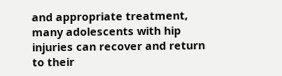and appropriate treatment, many adolescents with hip injuries can recover and return to their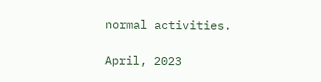normal activities.

April, 2023